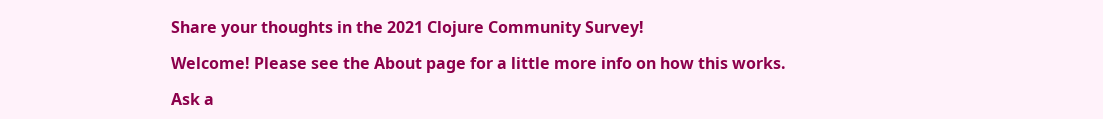Share your thoughts in the 2021 Clojure Community Survey!

Welcome! Please see the About page for a little more info on how this works.

Ask a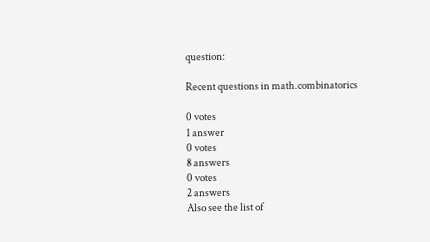question:

Recent questions in math.combinatorics

0 votes
1 answer
0 votes
8 answers
0 votes
2 answers
Also see the list of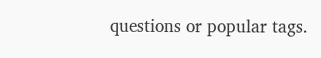questions or popular tags.